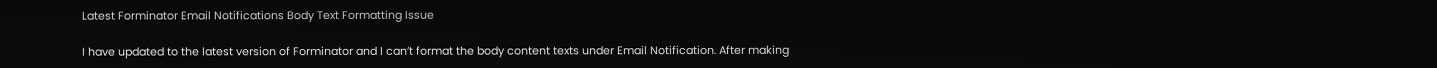Latest Forminator Email Notifications Body Text Formatting Issue

I have updated to the latest version of Forminator and I can’t format the body content texts under Email Notification. After making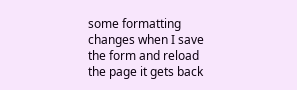some formatting changes when I save the form and reload the page it gets back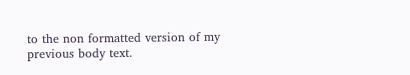to the non formatted version of my previous body text.